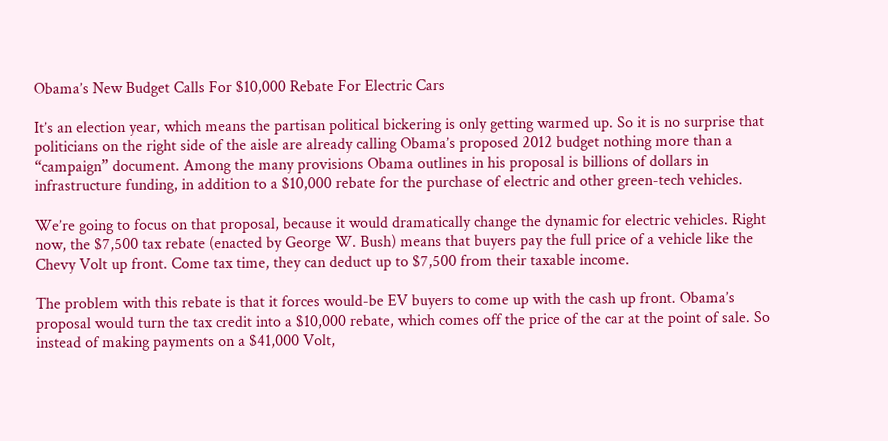Obama’s New Budget Calls For $10,000 Rebate For Electric Cars

It’s an election year, which means the partisan political bickering is only getting warmed up. So it is no surprise that politicians on the right side of the aisle are already calling Obama’s proposed 2012 budget nothing more than a “campaign” document. Among the many provisions Obama outlines in his proposal is billions of dollars in infrastructure funding, in addition to a $10,000 rebate for the purchase of electric and other green-tech vehicles.

We’re going to focus on that proposal, because it would dramatically change the dynamic for electric vehicles. Right now, the $7,500 tax rebate (enacted by George W. Bush) means that buyers pay the full price of a vehicle like the Chevy Volt up front. Come tax time, they can deduct up to $7,500 from their taxable income.

The problem with this rebate is that it forces would-be EV buyers to come up with the cash up front. Obama’s proposal would turn the tax credit into a $10,000 rebate, which comes off the price of the car at the point of sale. So instead of making payments on a $41,000 Volt,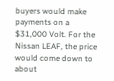buyers would make payments on a $31,000 Volt. For the Nissan LEAF, the price would come down to about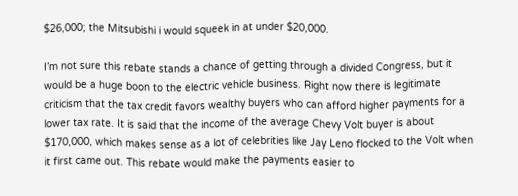$26,000; the Mitsubishi i would squeek in at under $20,000.

I’m not sure this rebate stands a chance of getting through a divided Congress, but it would be a huge boon to the electric vehicle business. Right now there is legitimate criticism that the tax credit favors wealthy buyers who can afford higher payments for a lower tax rate. It is said that the income of the average Chevy Volt buyer is about $170,000, which makes sense as a lot of celebrities like Jay Leno flocked to the Volt when it first came out. This rebate would make the payments easier to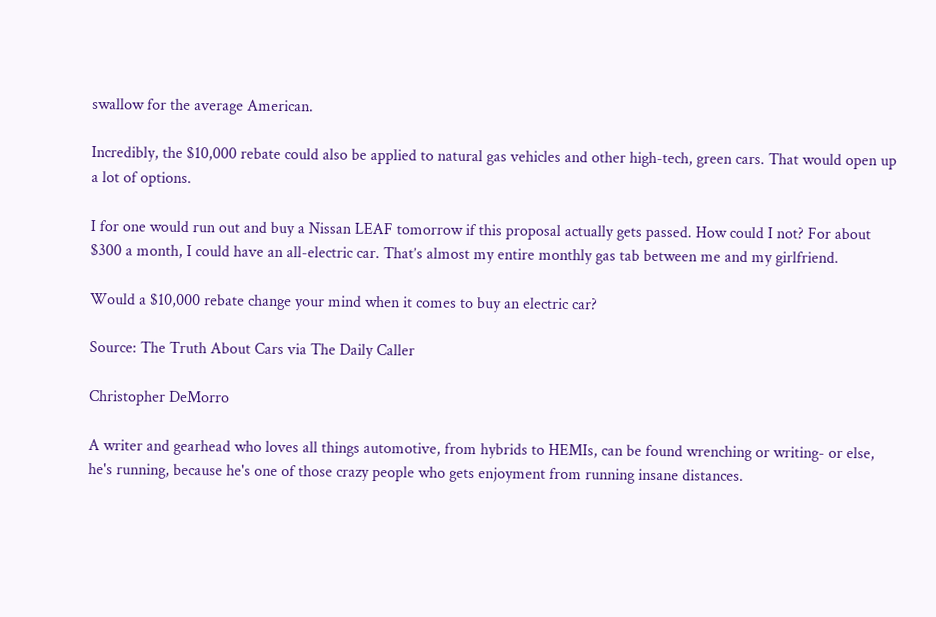swallow for the average American.

Incredibly, the $10,000 rebate could also be applied to natural gas vehicles and other high-tech, green cars. That would open up a lot of options.

I for one would run out and buy a Nissan LEAF tomorrow if this proposal actually gets passed. How could I not? For about $300 a month, I could have an all-electric car. That’s almost my entire monthly gas tab between me and my girlfriend.

Would a $10,000 rebate change your mind when it comes to buy an electric car?

Source: The Truth About Cars via The Daily Caller

Christopher DeMorro

A writer and gearhead who loves all things automotive, from hybrids to HEMIs, can be found wrenching or writing- or else, he's running, because he's one of those crazy people who gets enjoyment from running insane distances.